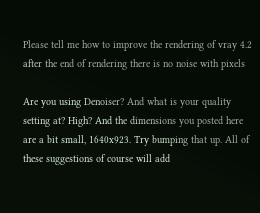Please tell me how to improve the rendering of vray 4.2 after the end of rendering there is no noise with pixels

Are you using Denoiser? And what is your quality setting at? High? And the dimensions you posted here are a bit small, 1640x923. Try bumping that up. All of these suggestions of course will add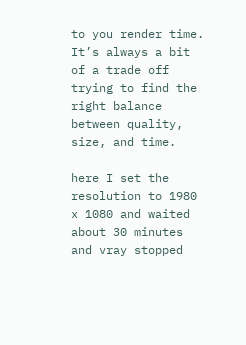to you render time. It’s always a bit of a trade off trying to find the right balance between quality, size, and time.

here I set the resolution to 1980 x 1080 and waited about 30 minutes and vray stopped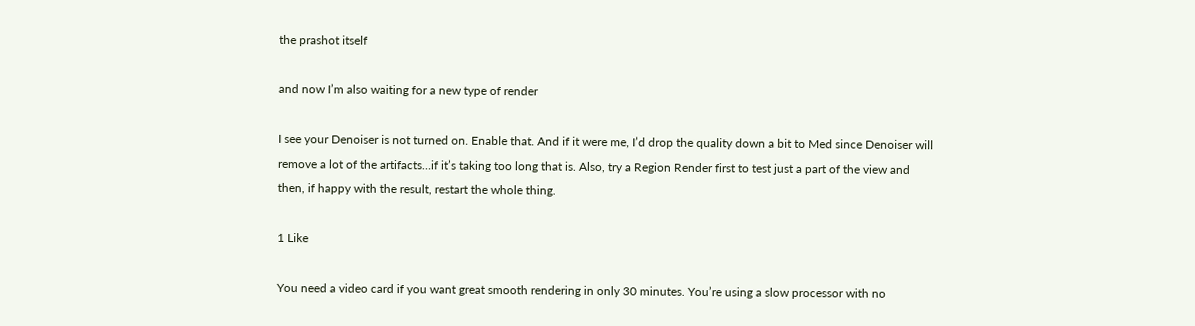the prashot itself

and now I’m also waiting for a new type of render

I see your Denoiser is not turned on. Enable that. And if it were me, I’d drop the quality down a bit to Med since Denoiser will remove a lot of the artifacts…if it’s taking too long that is. Also, try a Region Render first to test just a part of the view and then, if happy with the result, restart the whole thing.

1 Like

You need a video card if you want great smooth rendering in only 30 minutes. You’re using a slow processor with no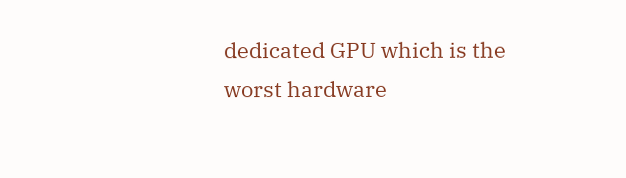dedicated GPU which is the worst hardware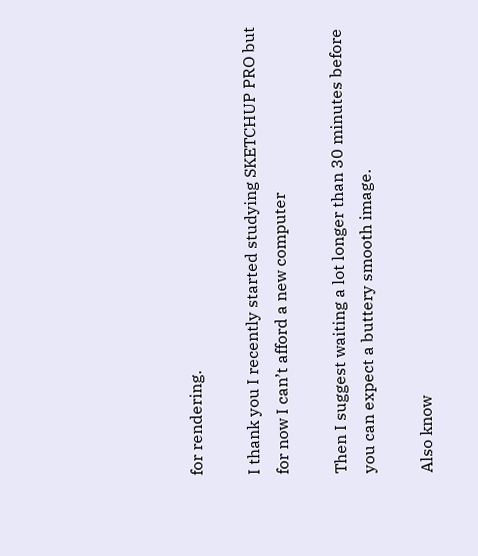for rendering.

I thank you I recently started studying SKETCHUP PRO but for now I can’t afford a new computer

Then I suggest waiting a lot longer than 30 minutes before you can expect a buttery smooth image.

Also know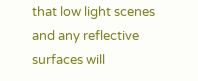that low light scenes and any reflective surfaces will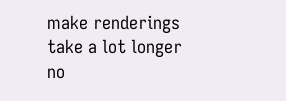make renderings take a lot longer no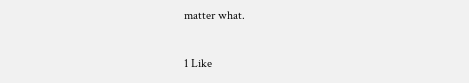matter what.

1 Like